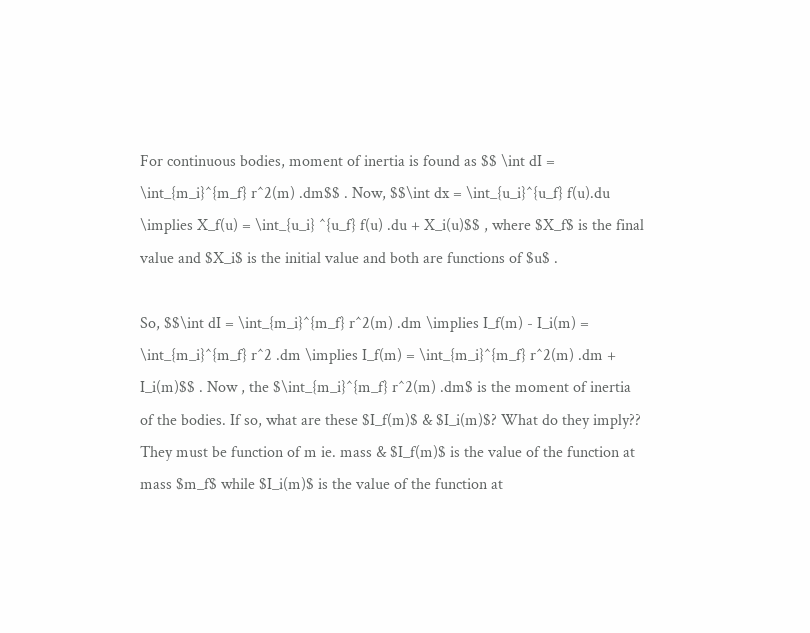For continuous bodies, moment of inertia is found as $$ \int dI = \int_{m_i}^{m_f} r^2(m) .dm$$ . Now, $$\int dx = \int_{u_i}^{u_f} f(u).du \implies X_f(u) = \int_{u_i} ^{u_f} f(u) .du + X_i(u)$$ , where $X_f$ is the final value and $X_i$ is the initial value and both are functions of $u$ .

So, $$\int dI = \int_{m_i}^{m_f} r^2(m) .dm \implies I_f(m) - I_i(m) = \int_{m_i}^{m_f} r^2 .dm \implies I_f(m) = \int_{m_i}^{m_f} r^2(m) .dm + I_i(m)$$ . Now , the $\int_{m_i}^{m_f} r^2(m) .dm$ is the moment of inertia of the bodies. If so, what are these $I_f(m)$ & $I_i(m)$? What do they imply?? They must be function of m ie. mass & $I_f(m)$ is the value of the function at mass $m_f$ while $I_i(m)$ is the value of the function at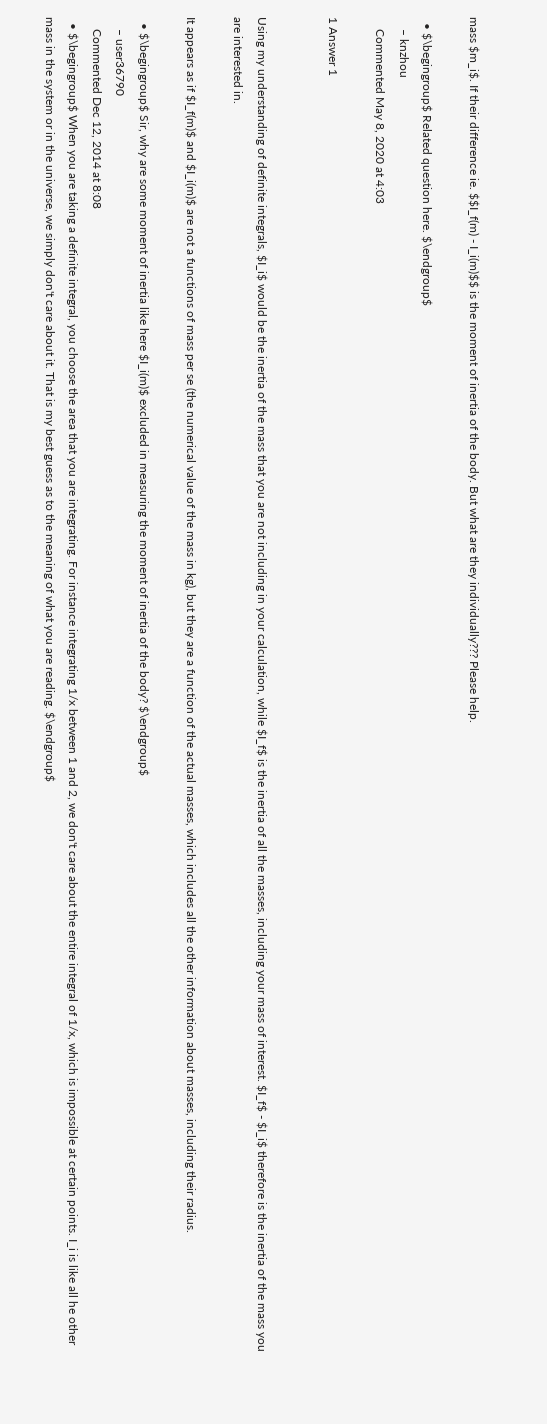mass $m_i$. If their difference ie. $$I_f(m) - I_i(m)$$ is the moment of inertia of the body. But what are they individually??? Please help.

  • $\begingroup$ Related question here. $\endgroup$
    – knzhou
    Commented May 8, 2020 at 4:03

1 Answer 1


Using my understanding of definite integrals, $I_i$ would be the inertia of the mass that you are not including in your calculation, while $I_f$ is the inertia of all the masses, including your mass of interest. $I_f$ - $I_i$ therefore is the inertia of the mass you are interested in.

It appears as if $I_f(m)$ and $I_i(m)$ are not a functions of mass per se (the numerical value of the mass in kg), but they are a function of the actual masses, which includes all the other information about masses, including their radius.

  • $\begingroup$ Sir, why are some moment of inertia like here $I_i(m)$ excluded in measuring the moment of inertia of the body? $\endgroup$
    – user36790
    Commented Dec 12, 2014 at 8:08
  • $\begingroup$ When you are taking a definite integral, you choose the area that you are integrating. For instance integrating 1/x between 1 and 2, we don't care about the entire integral of 1/x, which is impossible at certain points. I_i is like all he other mass in the system or in the universe, we simply don't care about it. That is my best guess as to the meaning of what you are reading. $\endgroup$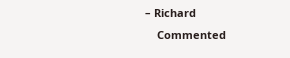– Richard
    Commented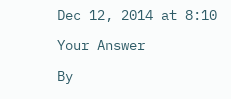Dec 12, 2014 at 8:10

Your Answer

By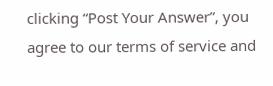clicking “Post Your Answer”, you agree to our terms of service and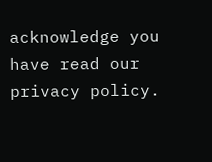acknowledge you have read our privacy policy.